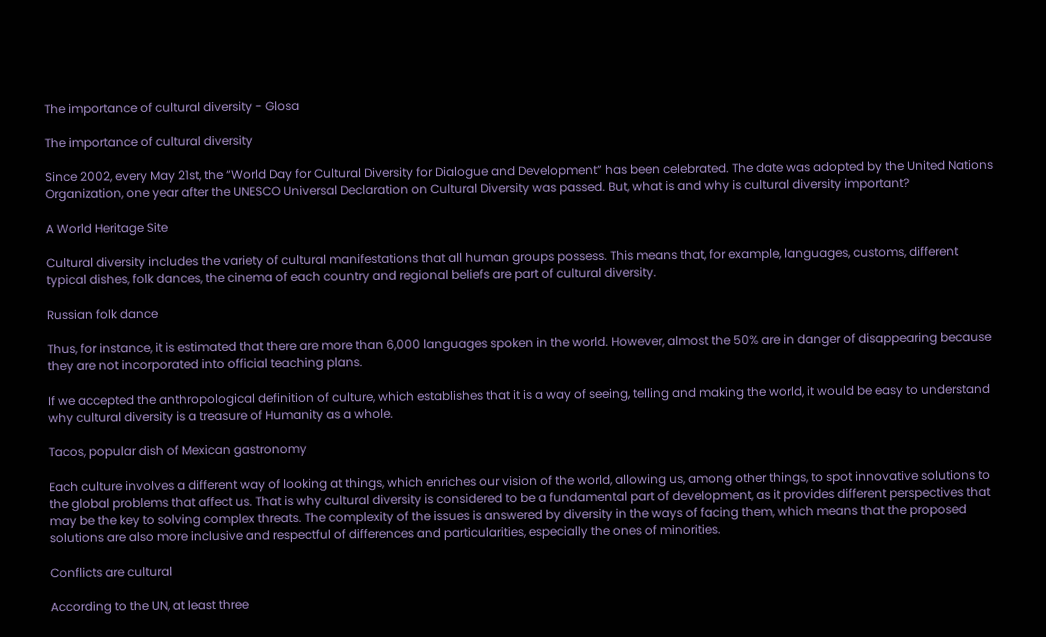The importance of cultural diversity - Glosa

The importance of cultural diversity

Since 2002, every May 21st, the “World Day for Cultural Diversity for Dialogue and Development” has been celebrated. The date was adopted by the United Nations Organization, one year after the UNESCO Universal Declaration on Cultural Diversity was passed. But, what is and why is cultural diversity important?

A World Heritage Site

Cultural diversity includes the variety of cultural manifestations that all human groups possess. This means that, for example, languages, customs, different typical dishes, folk dances, the cinema of each country and regional beliefs are part of cultural diversity.

Russian folk dance

Thus, for instance, it is estimated that there are more than 6,000 languages spoken in the world. However, almost the 50% are in danger of disappearing because they are not incorporated into official teaching plans.

If we accepted the anthropological definition of culture, which establishes that it is a way of seeing, telling and making the world, it would be easy to understand why cultural diversity is a treasure of Humanity as a whole.

Tacos, popular dish of Mexican gastronomy

Each culture involves a different way of looking at things, which enriches our vision of the world, allowing us, among other things, to spot innovative solutions to the global problems that affect us. That is why cultural diversity is considered to be a fundamental part of development, as it provides different perspectives that may be the key to solving complex threats. The complexity of the issues is answered by diversity in the ways of facing them, which means that the proposed solutions are also more inclusive and respectful of differences and particularities, especially the ones of minorities.

Conflicts are cultural

According to the UN, at least three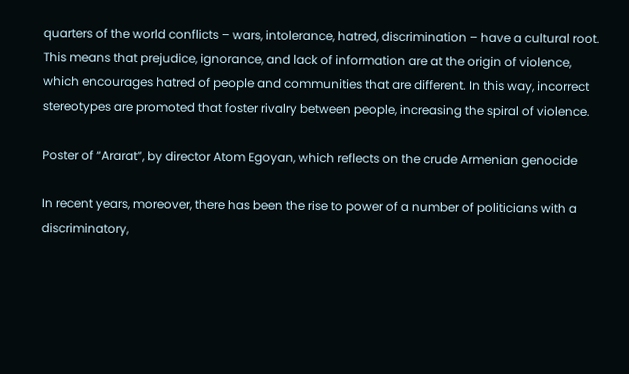quarters of the world conflicts – wars, intolerance, hatred, discrimination – have a cultural root. This means that prejudice, ignorance, and lack of information are at the origin of violence, which encourages hatred of people and communities that are different. In this way, incorrect stereotypes are promoted that foster rivalry between people, increasing the spiral of violence.

Poster of “Ararat”, by director Atom Egoyan, which reflects on the crude Armenian genocide

In recent years, moreover, there has been the rise to power of a number of politicians with a discriminatory,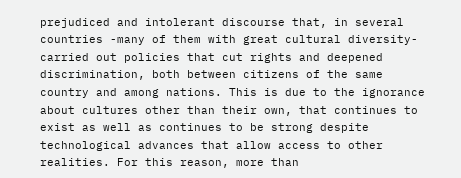prejudiced and intolerant discourse that, in several countries -many of them with great cultural diversity- carried out policies that cut rights and deepened discrimination, both between citizens of the same country and among nations. This is due to the ignorance about cultures other than their own, that continues to exist as well as continues to be strong despite technological advances that allow access to other realities. For this reason, more than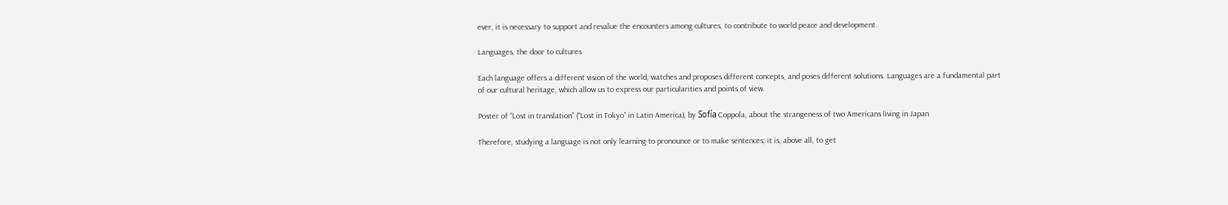ever, it is necessary to support and revalue the encounters among cultures, to contribute to world peace and development.

Languages, the door to cultures

Each language offers a different vision of the world, watches and proposes different concepts, and poses different solutions. Languages are a fundamental part of our cultural heritage, which allow us to express our particularities and points of view.

Poster of “Lost in translation” (“Lost in Tokyo” in Latin America), by Sofía Coppola, about the strangeness of two Americans living in Japan

Therefore, studying a language is not only learning to pronounce or to make sentences; it is, above all, to get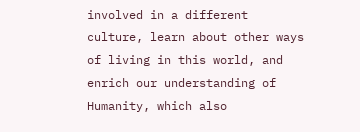involved in a different culture, learn about other ways of living in this world, and enrich our understanding of Humanity, which also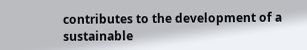contributes to the development of a sustainable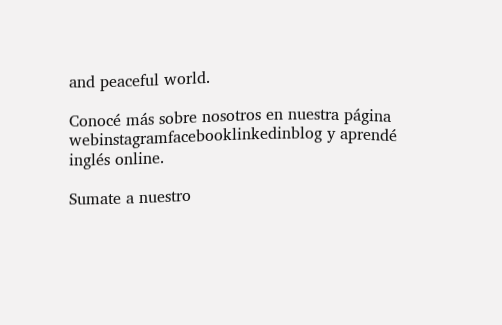and peaceful world.

Conocé más sobre nosotros en nuestra página webinstagramfacebooklinkedinblog y aprendé inglés online.

Sumate a nuestro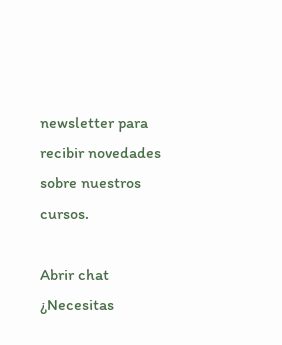newsletter para recibir novedades sobre nuestros cursos.

Abrir chat
¿Necesitas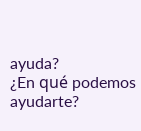ayuda?
¿En qué podemos ayudarte?